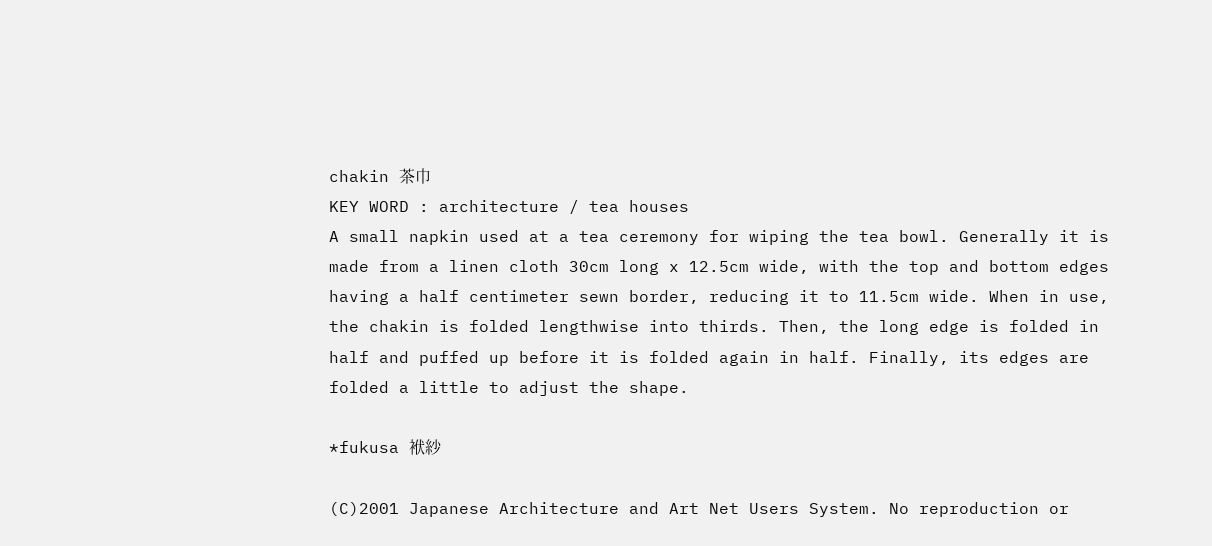chakin 茶巾
KEY WORD : architecture / tea houses
A small napkin used at a tea ceremony for wiping the tea bowl. Generally it is made from a linen cloth 30cm long x 12.5cm wide, with the top and bottom edges having a half centimeter sewn border, reducing it to 11.5cm wide. When in use, the chakin is folded lengthwise into thirds. Then, the long edge is folded in half and puffed up before it is folded again in half. Finally, its edges are folded a little to adjust the shape.

*fukusa 袱紗

(C)2001 Japanese Architecture and Art Net Users System. No reproduction or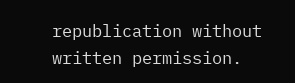republication without written permission.